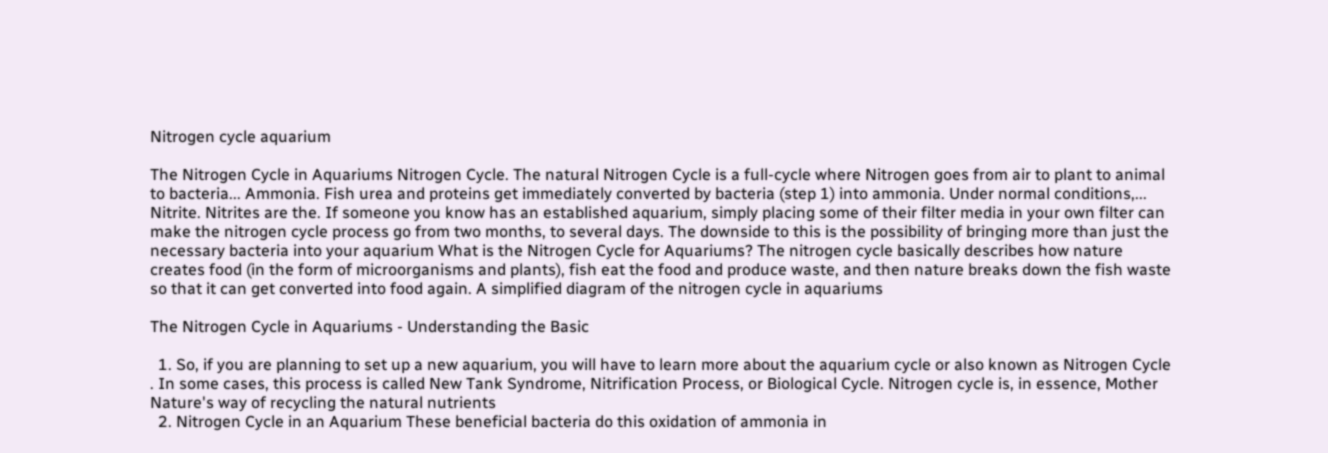Nitrogen cycle aquarium

The Nitrogen Cycle in Aquariums Nitrogen Cycle. The natural Nitrogen Cycle is a full-cycle where Nitrogen goes from air to plant to animal to bacteria... Ammonia. Fish urea and proteins get immediately converted by bacteria (step 1) into ammonia. Under normal conditions,... Nitrite. Nitrites are the. If someone you know has an established aquarium, simply placing some of their filter media in your own filter can make the nitrogen cycle process go from two months, to several days. The downside to this is the possibility of bringing more than just the necessary bacteria into your aquarium What is the Nitrogen Cycle for Aquariums? The nitrogen cycle basically describes how nature creates food (in the form of microorganisms and plants), fish eat the food and produce waste, and then nature breaks down the fish waste so that it can get converted into food again. A simplified diagram of the nitrogen cycle in aquariums

The Nitrogen Cycle in Aquariums - Understanding the Basic

  1. So, if you are planning to set up a new aquarium, you will have to learn more about the aquarium cycle or also known as Nitrogen Cycle . In some cases, this process is called New Tank Syndrome, Nitrification Process, or Biological Cycle. Nitrogen cycle is, in essence, Mother Nature's way of recycling the natural nutrients
  2. Nitrogen Cycle in an Aquarium These beneficial bacteria do this oxidation of ammonia in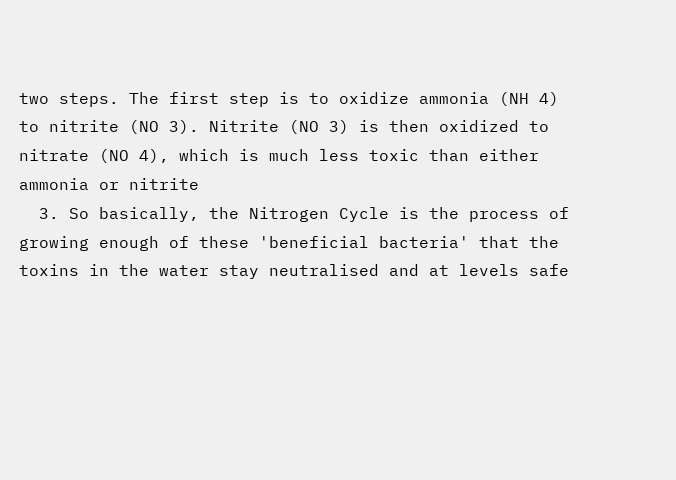two steps. The first step is to oxidize ammonia (NH 4) to nitrite (NO 3). Nitrite (NO 3) is then oxidized to nitrate (NO 4), which is much less toxic than either ammonia or nitrite
  3. So basically, the Nitrogen Cycle is the process of growing enough of these 'beneficial bacteria' that the toxins in the water stay neutralised and at levels safe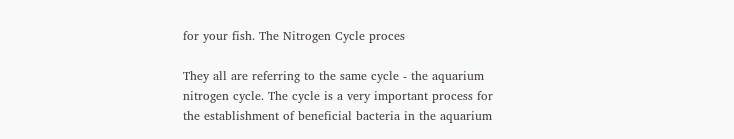for your fish. The Nitrogen Cycle proces

They all are referring to the same cycle - the aquarium nitrogen cycle. The cycle is a very important process for the establishment of beneficial bacteria in the aquarium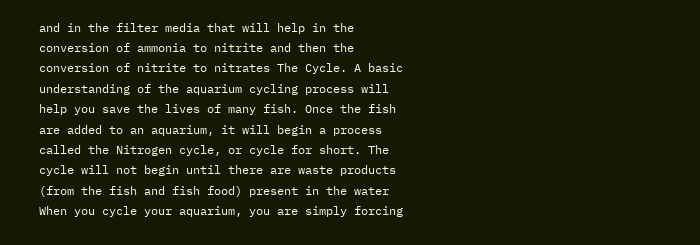and in the filter media that will help in the conversion of ammonia to nitrite and then the conversion of nitrite to nitrates The Cycle. A basic understanding of the aquarium cycling process will help you save the lives of many fish. Once the fish are added to an aquarium, it will begin a process called the Nitrogen cycle, or cycle for short. The cycle will not begin until there are waste products (from the fish and fish food) present in the water When you cycle your aquarium, you are simply forcing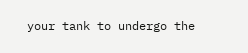your tank to undergo the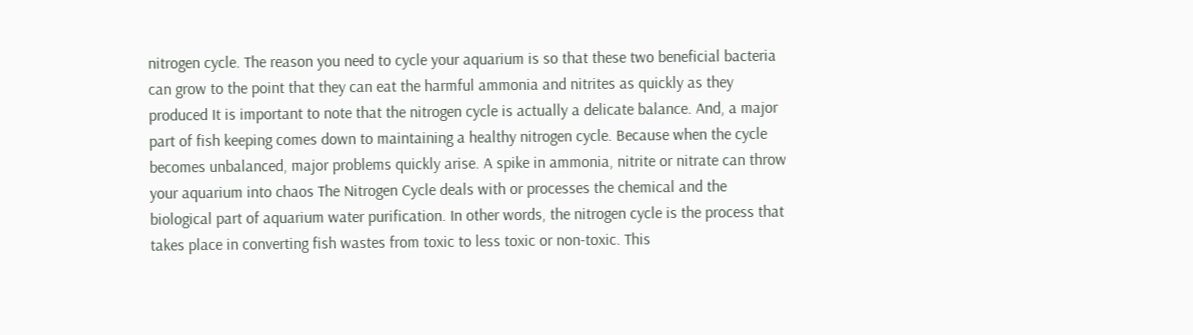nitrogen cycle. The reason you need to cycle your aquarium is so that these two beneficial bacteria can grow to the point that they can eat the harmful ammonia and nitrites as quickly as they produced It is important to note that the nitrogen cycle is actually a delicate balance. And, a major part of fish keeping comes down to maintaining a healthy nitrogen cycle. Because when the cycle becomes unbalanced, major problems quickly arise. A spike in ammonia, nitrite or nitrate can throw your aquarium into chaos The Nitrogen Cycle deals with or processes the chemical and the biological part of aquarium water purification. In other words, the nitrogen cycle is the process that takes place in converting fish wastes from toxic to less toxic or non-toxic. This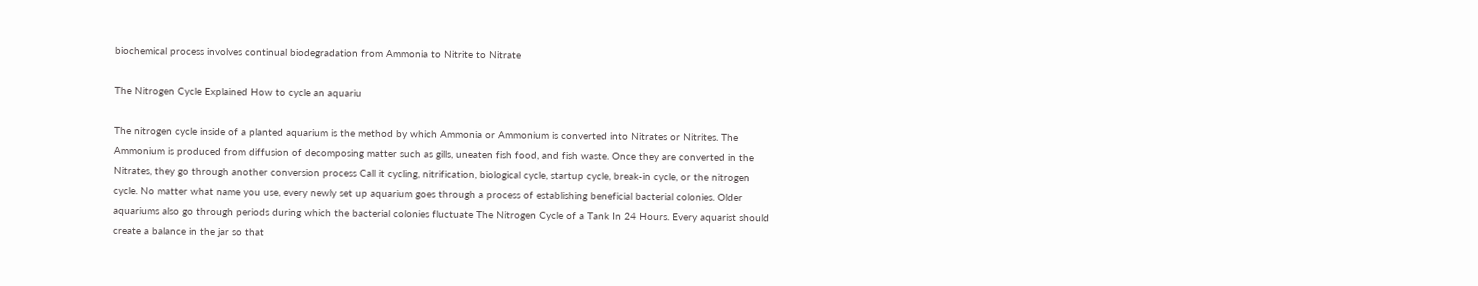biochemical process involves continual biodegradation from Ammonia to Nitrite to Nitrate

The Nitrogen Cycle Explained How to cycle an aquariu

The nitrogen cycle inside of a planted aquarium is the method by which Ammonia or Ammonium is converted into Nitrates or Nitrites. The Ammonium is produced from diffusion of decomposing matter such as gills, uneaten fish food, and fish waste. Once they are converted in the Nitrates, they go through another conversion process Call it cycling, nitrification, biological cycle, startup cycle, break-in cycle, or the nitrogen cycle. No matter what name you use, every newly set up aquarium goes through a process of establishing beneficial bacterial colonies. Older aquariums also go through periods during which the bacterial colonies fluctuate The Nitrogen Cycle of a Tank In 24 Hours. Every aquarist should create a balance in the jar so that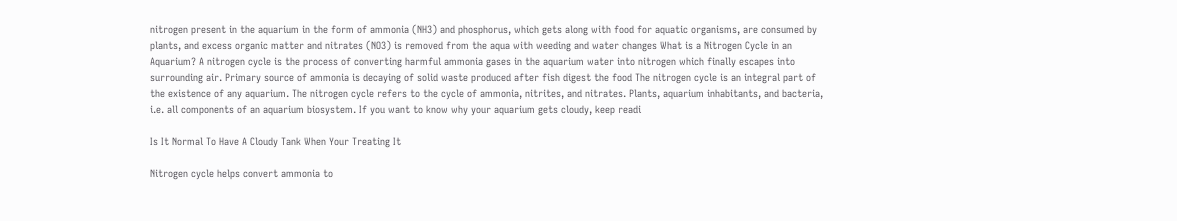nitrogen present in the aquarium in the form of ammonia (NH3) and phosphorus, which gets along with food for aquatic organisms, are consumed by plants, and excess organic matter and nitrates (NO3) is removed from the aqua with weeding and water changes What is a Nitrogen Cycle in an Aquarium? A nitrogen cycle is the process of converting harmful ammonia gases in the aquarium water into nitrogen which finally escapes into surrounding air. Primary source of ammonia is decaying of solid waste produced after fish digest the food The nitrogen cycle is an integral part of the existence of any aquarium. The nitrogen cycle refers to the cycle of ammonia, nitrites, and nitrates. Plants, aquarium inhabitants, and bacteria, i.e. all components of an aquarium biosystem. If you want to know why your aquarium gets cloudy, keep readi

Is It Normal To Have A Cloudy Tank When Your Treating It

Nitrogen cycle helps convert ammonia to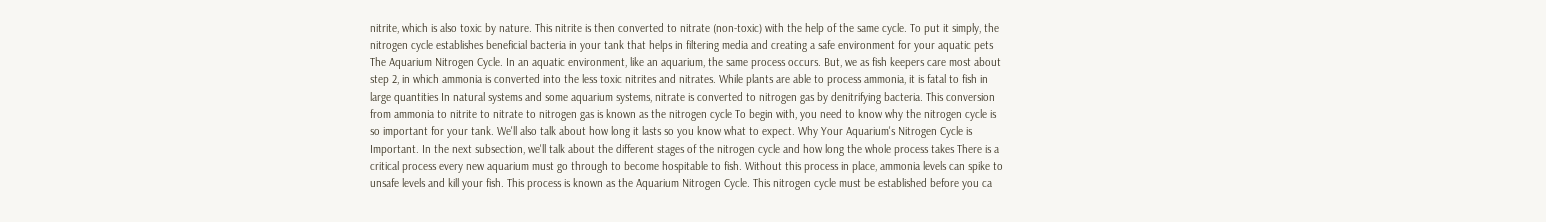nitrite, which is also toxic by nature. This nitrite is then converted to nitrate (non-toxic) with the help of the same cycle. To put it simply, the nitrogen cycle establishes beneficial bacteria in your tank that helps in filtering media and creating a safe environment for your aquatic pets The Aquarium Nitrogen Cycle. In an aquatic environment, like an aquarium, the same process occurs. But, we as fish keepers care most about step 2, in which ammonia is converted into the less toxic nitrites and nitrates. While plants are able to process ammonia, it is fatal to fish in large quantities In natural systems and some aquarium systems, nitrate is converted to nitrogen gas by denitrifying bacteria. This conversion from ammonia to nitrite to nitrate to nitrogen gas is known as the nitrogen cycle To begin with, you need to know why the nitrogen cycle is so important for your tank. We'll also talk about how long it lasts so you know what to expect. Why Your Aquarium's Nitrogen Cycle is Important. In the next subsection, we'll talk about the different stages of the nitrogen cycle and how long the whole process takes There is a critical process every new aquarium must go through to become hospitable to fish. Without this process in place, ammonia levels can spike to unsafe levels and kill your fish. This process is known as the Aquarium Nitrogen Cycle. This nitrogen cycle must be established before you ca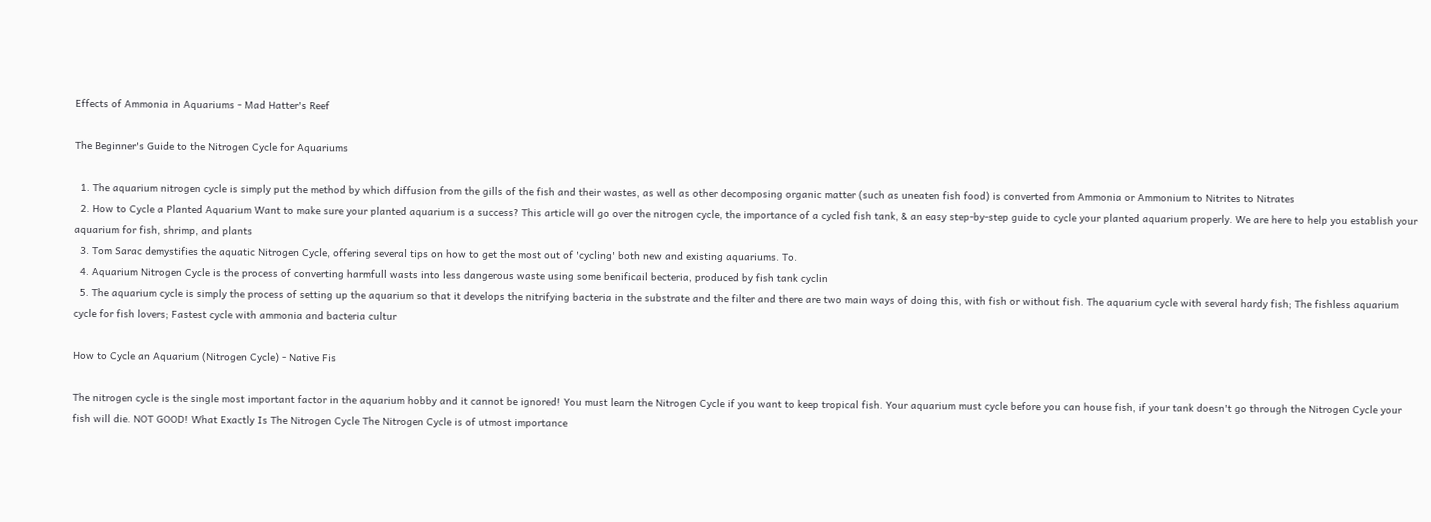Effects of Ammonia in Aquariums - Mad Hatter's Reef

The Beginner's Guide to the Nitrogen Cycle for Aquariums

  1. The aquarium nitrogen cycle is simply put the method by which diffusion from the gills of the fish and their wastes, as well as other decomposing organic matter (such as uneaten fish food) is converted from Ammonia or Ammonium to Nitrites to Nitrates
  2. How to Cycle a Planted Aquarium Want to make sure your planted aquarium is a success? This article will go over the nitrogen cycle, the importance of a cycled fish tank, & an easy step-by-step guide to cycle your planted aquarium properly. We are here to help you establish your aquarium for fish, shrimp, and plants
  3. Tom Sarac demystifies the aquatic Nitrogen Cycle, offering several tips on how to get the most out of 'cycling' both new and existing aquariums. To.
  4. Aquarium Nitrogen Cycle is the process of converting harmfull wasts into less dangerous waste using some benificail becteria, produced by fish tank cyclin
  5. The aquarium cycle is simply the process of setting up the aquarium so that it develops the nitrifying bacteria in the substrate and the filter and there are two main ways of doing this, with fish or without fish. The aquarium cycle with several hardy fish; The fishless aquarium cycle for fish lovers; Fastest cycle with ammonia and bacteria cultur

How to Cycle an Aquarium (Nitrogen Cycle) - Native Fis

The nitrogen cycle is the single most important factor in the aquarium hobby and it cannot be ignored! You must learn the Nitrogen Cycle if you want to keep tropical fish. Your aquarium must cycle before you can house fish, if your tank doesn't go through the Nitrogen Cycle your fish will die. NOT GOOD! What Exactly Is The Nitrogen Cycle The Nitrogen Cycle is of utmost importance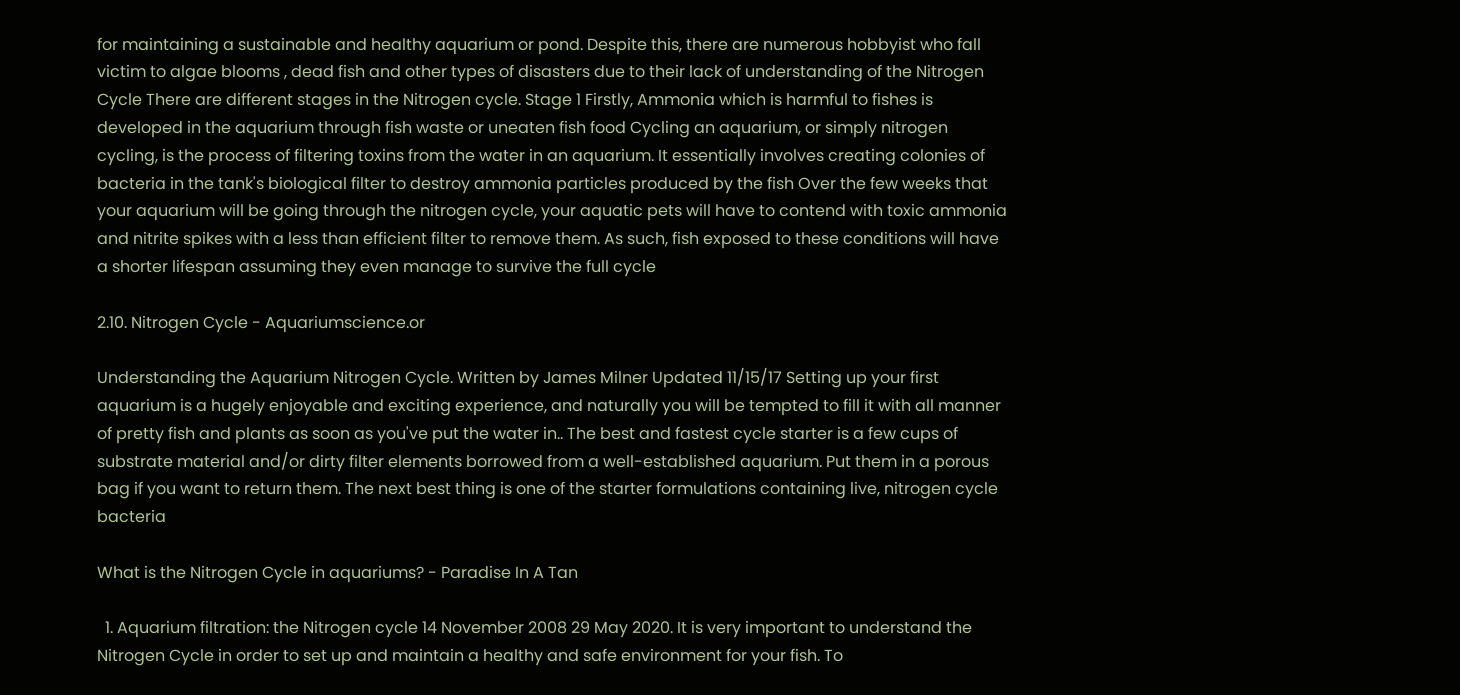for maintaining a sustainable and healthy aquarium or pond. Despite this, there are numerous hobbyist who fall victim to algae blooms , dead fish and other types of disasters due to their lack of understanding of the Nitrogen Cycle There are different stages in the Nitrogen cycle. Stage 1 Firstly, Ammonia which is harmful to fishes is developed in the aquarium through fish waste or uneaten fish food Cycling an aquarium, or simply nitrogen cycling, is the process of filtering toxins from the water in an aquarium. It essentially involves creating colonies of bacteria in the tank's biological filter to destroy ammonia particles produced by the fish Over the few weeks that your aquarium will be going through the nitrogen cycle, your aquatic pets will have to contend with toxic ammonia and nitrite spikes with a less than efficient filter to remove them. As such, fish exposed to these conditions will have a shorter lifespan assuming they even manage to survive the full cycle

2.10. Nitrogen Cycle - Aquariumscience.or

Understanding the Aquarium Nitrogen Cycle. Written by James Milner Updated 11/15/17 Setting up your first aquarium is a hugely enjoyable and exciting experience, and naturally you will be tempted to fill it with all manner of pretty fish and plants as soon as you've put the water in.. The best and fastest cycle starter is a few cups of substrate material and/or dirty filter elements borrowed from a well-established aquarium. Put them in a porous bag if you want to return them. The next best thing is one of the starter formulations containing live, nitrogen cycle bacteria

What is the Nitrogen Cycle in aquariums? - Paradise In A Tan

  1. Aquarium filtration: the Nitrogen cycle 14 November 2008 29 May 2020. It is very important to understand the Nitrogen Cycle in order to set up and maintain a healthy and safe environment for your fish. To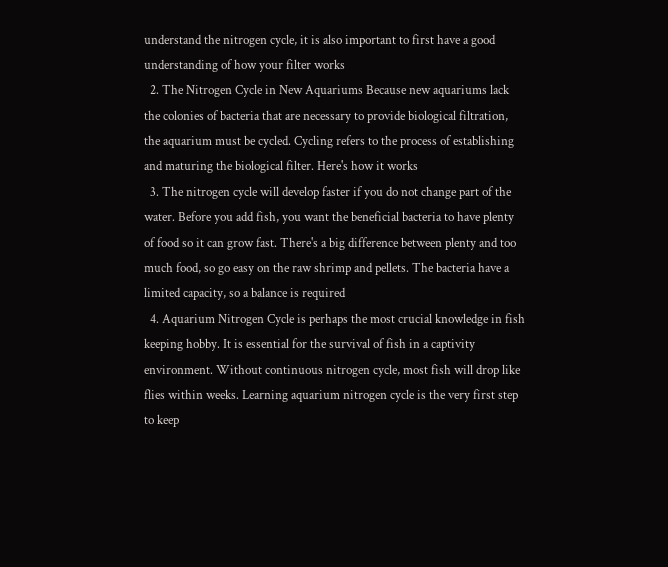understand the nitrogen cycle, it is also important to first have a good understanding of how your filter works
  2. The Nitrogen Cycle in New Aquariums Because new aquariums lack the colonies of bacteria that are necessary to provide biological filtration, the aquarium must be cycled. Cycling refers to the process of establishing and maturing the biological filter. Here's how it works
  3. The nitrogen cycle will develop faster if you do not change part of the water. Before you add fish, you want the beneficial bacteria to have plenty of food so it can grow fast. There's a big difference between plenty and too much food, so go easy on the raw shrimp and pellets. The bacteria have a limited capacity, so a balance is required
  4. Aquarium Nitrogen Cycle is perhaps the most crucial knowledge in fish keeping hobby. It is essential for the survival of fish in a captivity environment. Without continuous nitrogen cycle, most fish will drop like flies within weeks. Learning aquarium nitrogen cycle is the very first step to keep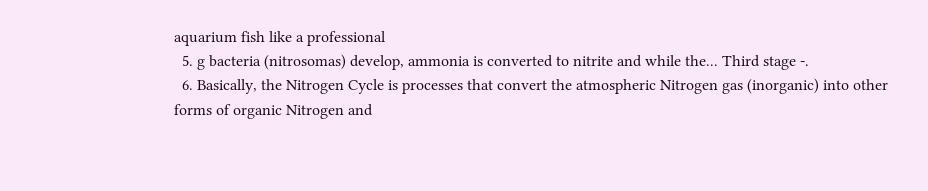aquarium fish like a professional
  5. g bacteria (nitrosomas) develop, ammonia is converted to nitrite and while the... Third stage -.
  6. Basically, the Nitrogen Cycle is processes that convert the atmospheric Nitrogen gas (inorganic) into other forms of organic Nitrogen and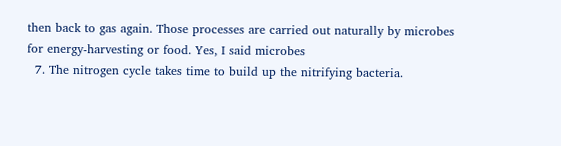then back to gas again. Those processes are carried out naturally by microbes for energy-harvesting or food. Yes, I said microbes
  7. The nitrogen cycle takes time to build up the nitrifying bacteria.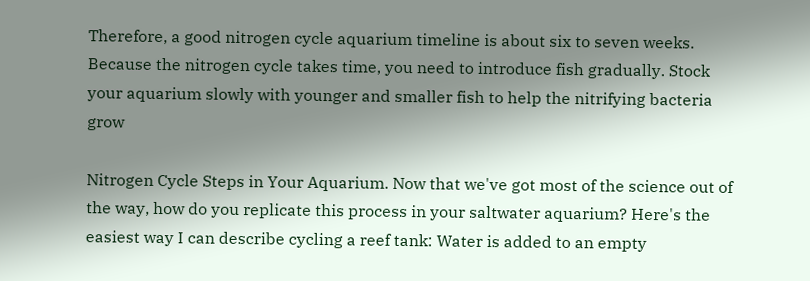Therefore, a good nitrogen cycle aquarium timeline is about six to seven weeks. Because the nitrogen cycle takes time, you need to introduce fish gradually. Stock your aquarium slowly with younger and smaller fish to help the nitrifying bacteria grow

Nitrogen Cycle Steps in Your Aquarium. Now that we've got most of the science out of the way, how do you replicate this process in your saltwater aquarium? Here's the easiest way I can describe cycling a reef tank: Water is added to an empty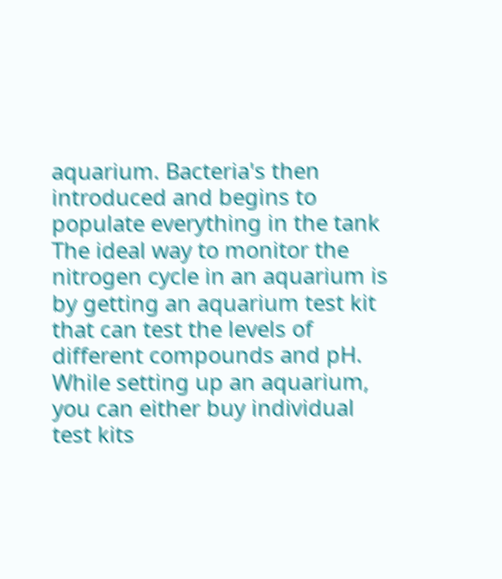aquarium. Bacteria's then introduced and begins to populate everything in the tank The ideal way to monitor the nitrogen cycle in an aquarium is by getting an aquarium test kit that can test the levels of different compounds and pH. While setting up an aquarium, you can either buy individual test kits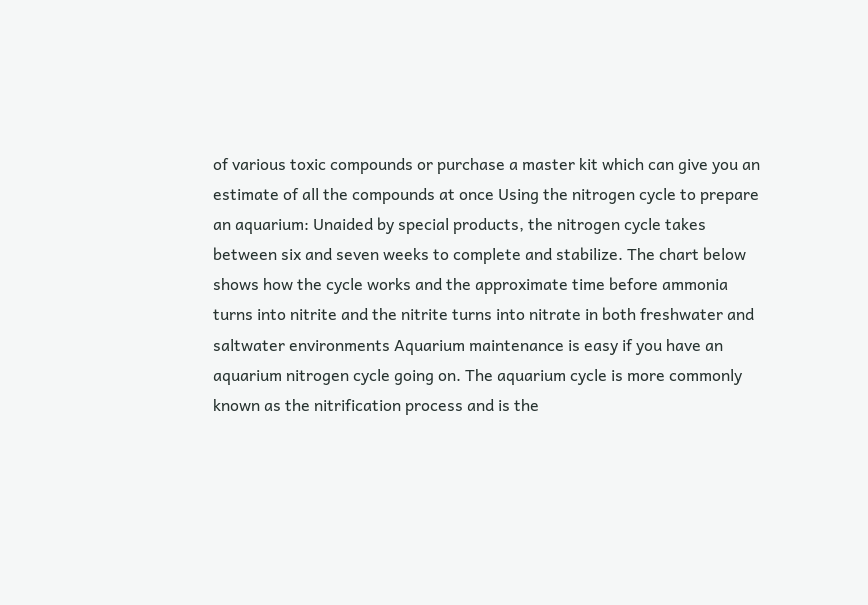of various toxic compounds or purchase a master kit which can give you an estimate of all the compounds at once Using the nitrogen cycle to prepare an aquarium: Unaided by special products, the nitrogen cycle takes between six and seven weeks to complete and stabilize. The chart below shows how the cycle works and the approximate time before ammonia turns into nitrite and the nitrite turns into nitrate in both freshwater and saltwater environments Aquarium maintenance is easy if you have an aquarium nitrogen cycle going on. The aquarium cycle is more commonly known as the nitrification process and is the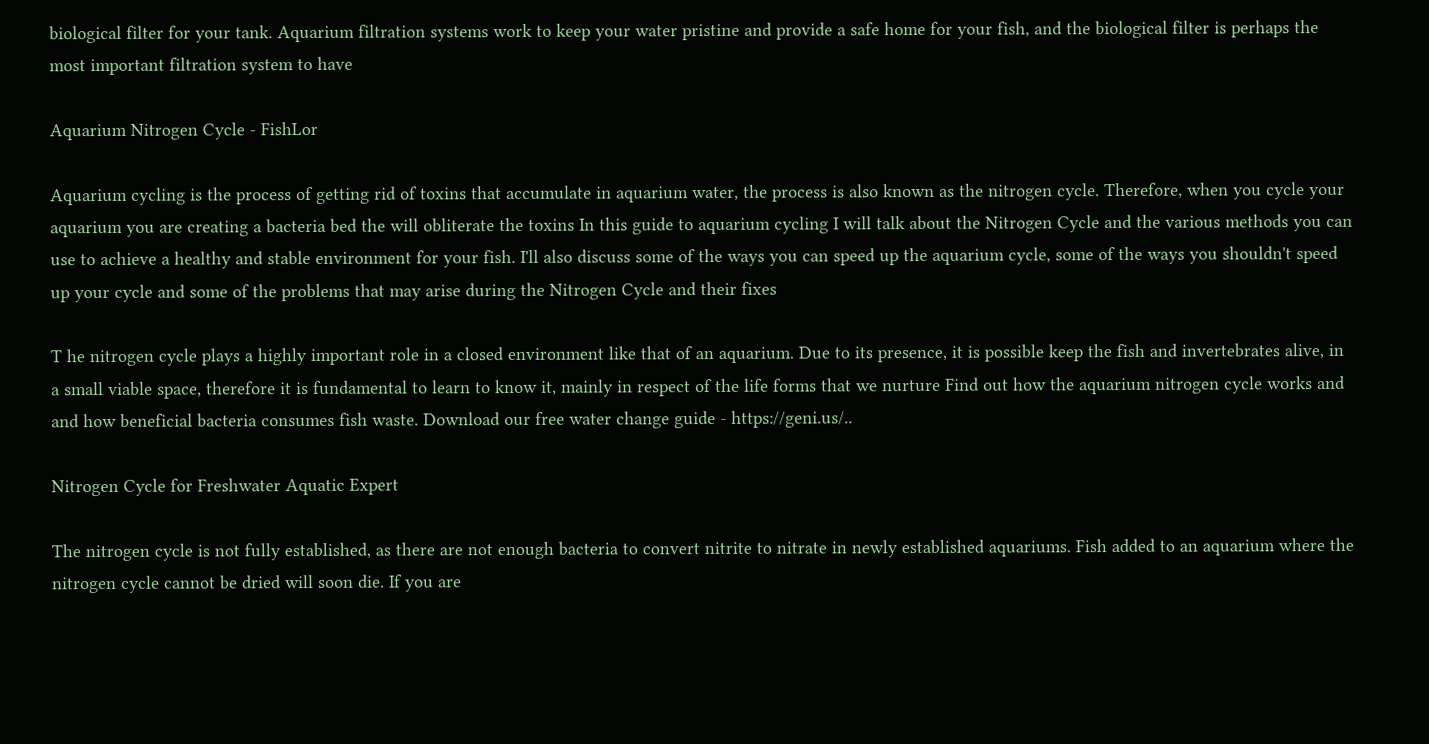biological filter for your tank. Aquarium filtration systems work to keep your water pristine and provide a safe home for your fish, and the biological filter is perhaps the most important filtration system to have

Aquarium Nitrogen Cycle - FishLor

Aquarium cycling is the process of getting rid of toxins that accumulate in aquarium water, the process is also known as the nitrogen cycle. Therefore, when you cycle your aquarium you are creating a bacteria bed the will obliterate the toxins In this guide to aquarium cycling I will talk about the Nitrogen Cycle and the various methods you can use to achieve a healthy and stable environment for your fish. I'll also discuss some of the ways you can speed up the aquarium cycle, some of the ways you shouldn't speed up your cycle and some of the problems that may arise during the Nitrogen Cycle and their fixes

T he nitrogen cycle plays a highly important role in a closed environment like that of an aquarium. Due to its presence, it is possible keep the fish and invertebrates alive, in a small viable space, therefore it is fundamental to learn to know it, mainly in respect of the life forms that we nurture Find out how the aquarium nitrogen cycle works and and how beneficial bacteria consumes fish waste. Download our free water change guide - https://geni.us/..

Nitrogen Cycle for Freshwater Aquatic Expert

The nitrogen cycle is not fully established, as there are not enough bacteria to convert nitrite to nitrate in newly established aquariums. Fish added to an aquarium where the nitrogen cycle cannot be dried will soon die. If you are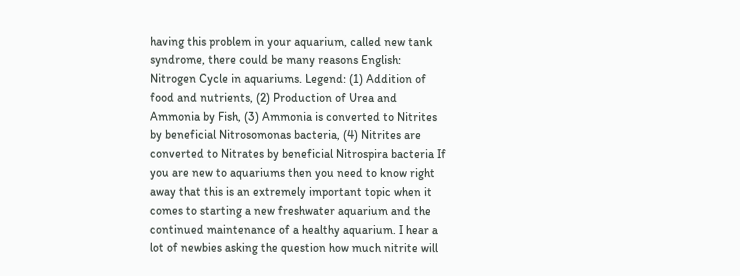having this problem in your aquarium, called new tank syndrome, there could be many reasons English: Nitrogen Cycle in aquariums. Legend: (1) Addition of food and nutrients, (2) Production of Urea and Ammonia by Fish, (3) Ammonia is converted to Nitrites by beneficial Nitrosomonas bacteria, (4) Nitrites are converted to Nitrates by beneficial Nitrospira bacteria If you are new to aquariums then you need to know right away that this is an extremely important topic when it comes to starting a new freshwater aquarium and the continued maintenance of a healthy aquarium. I hear a lot of newbies asking the question how much nitrite will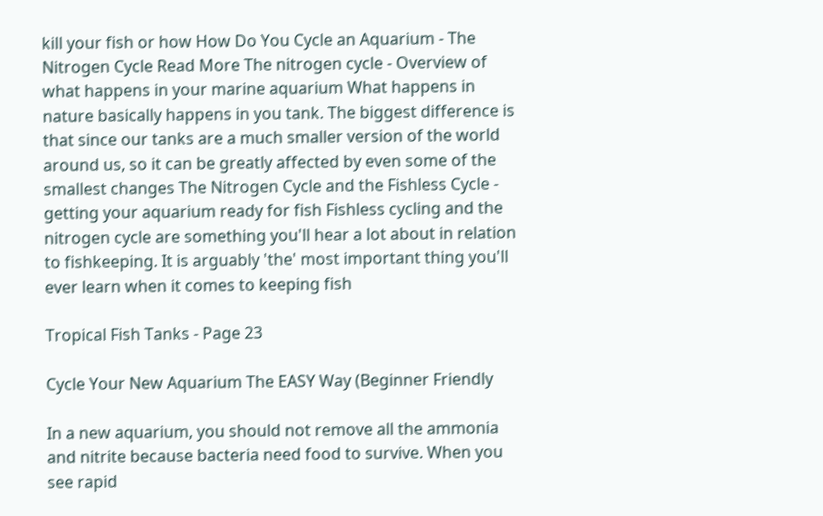kill your fish or how How Do You Cycle an Aquarium - The Nitrogen Cycle Read More The nitrogen cycle - Overview of what happens in your marine aquarium What happens in nature basically happens in you tank. The biggest difference is that since our tanks are a much smaller version of the world around us, so it can be greatly affected by even some of the smallest changes The Nitrogen Cycle and the Fishless Cycle - getting your aquarium ready for fish Fishless cycling and the nitrogen cycle are something you'll hear a lot about in relation to fishkeeping. It is arguably 'the' most important thing you'll ever learn when it comes to keeping fish

Tropical Fish Tanks - Page 23

Cycle Your New Aquarium The EASY Way (Beginner Friendly

In a new aquarium, you should not remove all the ammonia and nitrite because bacteria need food to survive. When you see rapid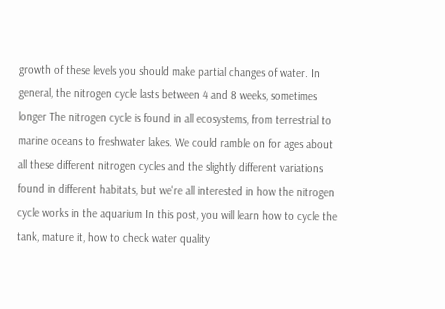growth of these levels you should make partial changes of water. In general, the nitrogen cycle lasts between 4 and 8 weeks, sometimes longer The nitrogen cycle is found in all ecosystems, from terrestrial to marine oceans to freshwater lakes. We could ramble on for ages about all these different nitrogen cycles and the slightly different variations found in different habitats, but we're all interested in how the nitrogen cycle works in the aquarium In this post, you will learn how to cycle the tank, mature it, how to check water quality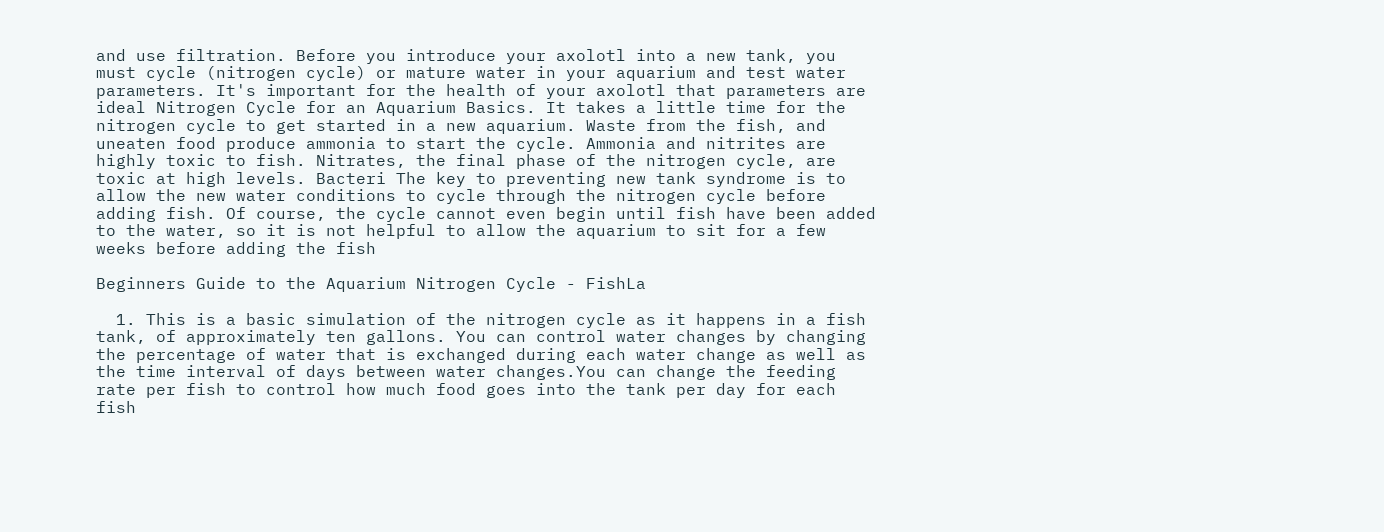and use filtration. Before you introduce your axolotl into a new tank, you must cycle (nitrogen cycle) or mature water in your aquarium and test water parameters. It's important for the health of your axolotl that parameters are ideal Nitrogen Cycle for an Aquarium Basics. It takes a little time for the nitrogen cycle to get started in a new aquarium. Waste from the fish, and uneaten food produce ammonia to start the cycle. Ammonia and nitrites are highly toxic to fish. Nitrates, the final phase of the nitrogen cycle, are toxic at high levels. Bacteri The key to preventing new tank syndrome is to allow the new water conditions to cycle through the nitrogen cycle before adding fish. Of course, the cycle cannot even begin until fish have been added to the water, so it is not helpful to allow the aquarium to sit for a few weeks before adding the fish

Beginners Guide to the Aquarium Nitrogen Cycle - FishLa

  1. This is a basic simulation of the nitrogen cycle as it happens in a fish tank, of approximately ten gallons. You can control water changes by changing the percentage of water that is exchanged during each water change as well as the time interval of days between water changes.You can change the feeding rate per fish to control how much food goes into the tank per day for each fish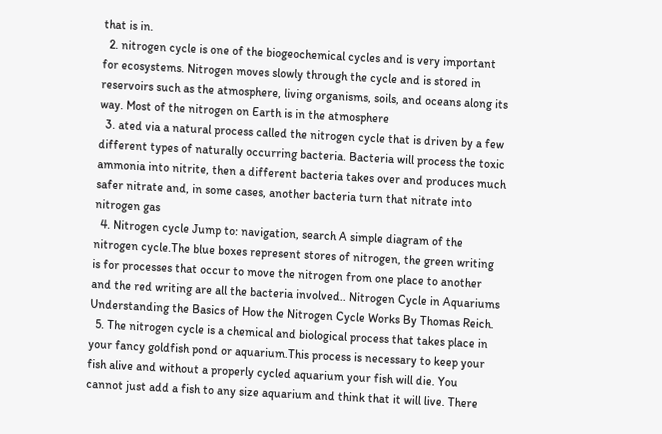that is in.
  2. nitrogen cycle is one of the biogeochemical cycles and is very important for ecosystems. Nitrogen moves slowly through the cycle and is stored in reservoirs such as the atmosphere, living organisms, soils, and oceans along its way. Most of the nitrogen on Earth is in the atmosphere
  3. ated via a natural process called the nitrogen cycle that is driven by a few different types of naturally occurring bacteria. Bacteria will process the toxic ammonia into nitrite, then a different bacteria takes over and produces much safer nitrate and, in some cases, another bacteria turn that nitrate into nitrogen gas
  4. Nitrogen cycle Jump to: navigation, search A simple diagram of the nitrogen cycle.The blue boxes represent stores of nitrogen, the green writing is for processes that occur to move the nitrogen from one place to another and the red writing are all the bacteria involved.. Nitrogen Cycle in Aquariums Understanding the Basics of How the Nitrogen Cycle Works By Thomas Reich.
  5. The nitrogen cycle is a chemical and biological process that takes place in your fancy goldfish pond or aquarium.This process is necessary to keep your fish alive and without a properly cycled aquarium your fish will die. You cannot just add a fish to any size aquarium and think that it will live. There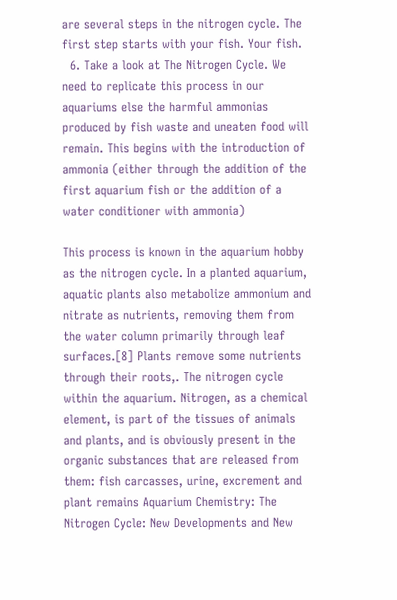are several steps in the nitrogen cycle. The first step starts with your fish. Your fish.
  6. Take a look at The Nitrogen Cycle. We need to replicate this process in our aquariums else the harmful ammonias produced by fish waste and uneaten food will remain. This begins with the introduction of ammonia (either through the addition of the first aquarium fish or the addition of a water conditioner with ammonia)

This process is known in the aquarium hobby as the nitrogen cycle. In a planted aquarium, aquatic plants also metabolize ammonium and nitrate as nutrients, removing them from the water column primarily through leaf surfaces.[8] Plants remove some nutrients through their roots,. The nitrogen cycle within the aquarium. Nitrogen, as a chemical element, is part of the tissues of animals and plants, and is obviously present in the organic substances that are released from them: fish carcasses, urine, excrement and plant remains Aquarium Chemistry: The Nitrogen Cycle: New Developments and New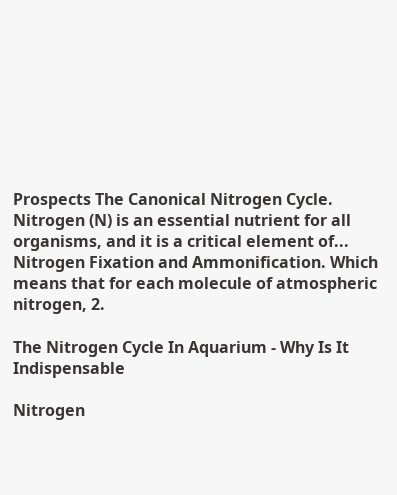Prospects The Canonical Nitrogen Cycle. Nitrogen (N) is an essential nutrient for all organisms, and it is a critical element of... Nitrogen Fixation and Ammonification. Which means that for each molecule of atmospheric nitrogen, 2.

The Nitrogen Cycle In Aquarium - Why Is It Indispensable

Nitrogen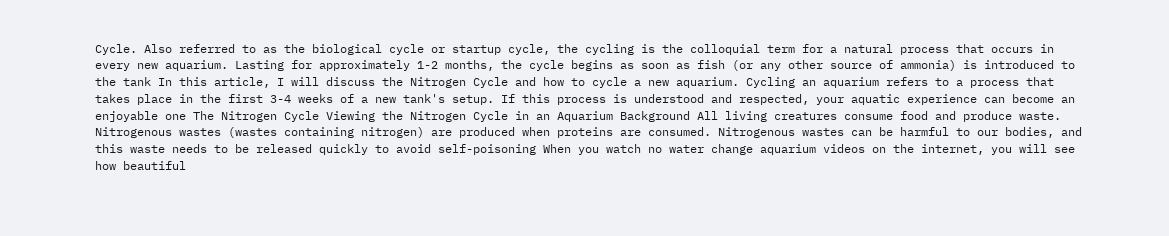Cycle. Also referred to as the biological cycle or startup cycle, the cycling is the colloquial term for a natural process that occurs in every new aquarium. Lasting for approximately 1-2 months, the cycle begins as soon as fish (or any other source of ammonia) is introduced to the tank In this article, I will discuss the Nitrogen Cycle and how to cycle a new aquarium. Cycling an aquarium refers to a process that takes place in the first 3-4 weeks of a new tank's setup. If this process is understood and respected, your aquatic experience can become an enjoyable one The Nitrogen Cycle Viewing the Nitrogen Cycle in an Aquarium Background All living creatures consume food and produce waste. Nitrogenous wastes (wastes containing nitrogen) are produced when proteins are consumed. Nitrogenous wastes can be harmful to our bodies, and this waste needs to be released quickly to avoid self-poisoning When you watch no water change aquarium videos on the internet, you will see how beautiful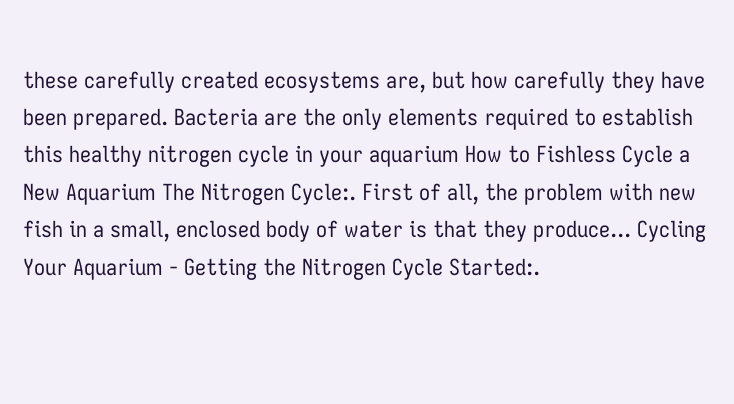these carefully created ecosystems are, but how carefully they have been prepared. Bacteria are the only elements required to establish this healthy nitrogen cycle in your aquarium How to Fishless Cycle a New Aquarium The Nitrogen Cycle:. First of all, the problem with new fish in a small, enclosed body of water is that they produce... Cycling Your Aquarium - Getting the Nitrogen Cycle Started:.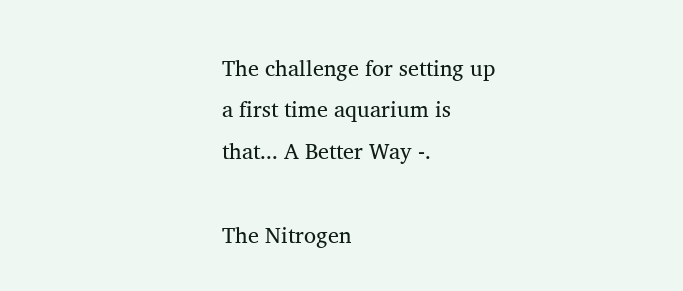The challenge for setting up a first time aquarium is that... A Better Way -.

The Nitrogen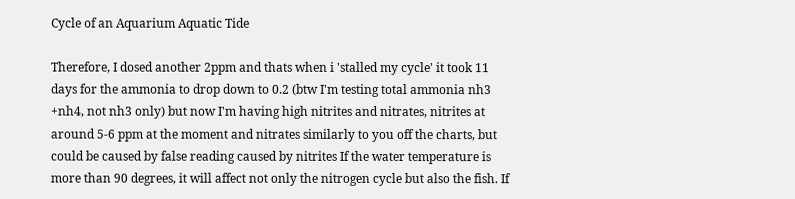Cycle of an Aquarium Aquatic Tide

Therefore, I dosed another 2ppm and thats when i 'stalled my cycle' it took 11 days for the ammonia to drop down to 0.2 (btw I'm testing total ammonia nh3 +nh4, not nh3 only) but now I'm having high nitrites and nitrates, nitrites at around 5-6 ppm at the moment and nitrates similarly to you off the charts, but could be caused by false reading caused by nitrites If the water temperature is more than 90 degrees, it will affect not only the nitrogen cycle but also the fish. If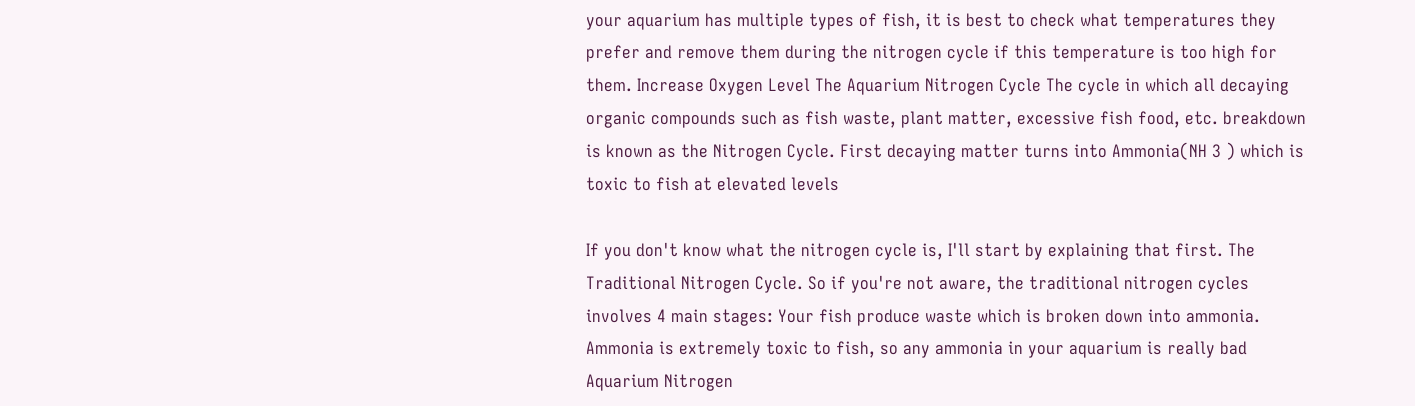your aquarium has multiple types of fish, it is best to check what temperatures they prefer and remove them during the nitrogen cycle if this temperature is too high for them. Increase Oxygen Level The Aquarium Nitrogen Cycle The cycle in which all decaying organic compounds such as fish waste, plant matter, excessive fish food, etc. breakdown is known as the Nitrogen Cycle. First decaying matter turns into Ammonia(NH 3 ) which is toxic to fish at elevated levels

If you don't know what the nitrogen cycle is, I'll start by explaining that first. The Traditional Nitrogen Cycle. So if you're not aware, the traditional nitrogen cycles involves 4 main stages: Your fish produce waste which is broken down into ammonia. Ammonia is extremely toxic to fish, so any ammonia in your aquarium is really bad Aquarium Nitrogen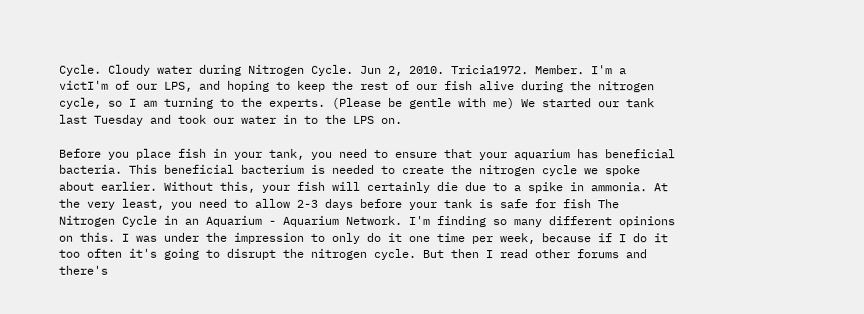Cycle. Cloudy water during Nitrogen Cycle. Jun 2, 2010. Tricia1972. Member. I'm a victI'm of our LPS, and hoping to keep the rest of our fish alive during the nitrogen cycle, so I am turning to the experts. (Please be gentle with me) We started our tank last Tuesday and took our water in to the LPS on.

Before you place fish in your tank, you need to ensure that your aquarium has beneficial bacteria. This beneficial bacterium is needed to create the nitrogen cycle we spoke about earlier. Without this, your fish will certainly die due to a spike in ammonia. At the very least, you need to allow 2-3 days before your tank is safe for fish The Nitrogen Cycle in an Aquarium - Aquarium Network. I'm finding so many different opinions on this. I was under the impression to only do it one time per week, because if I do it too often it's going to disrupt the nitrogen cycle. But then I read other forums and there's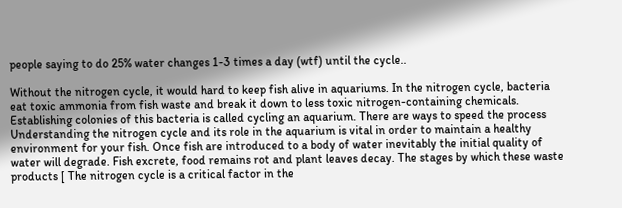people saying to do 25% water changes 1-3 times a day (wtf) until the cycle..

Without the nitrogen cycle, it would hard to keep fish alive in aquariums. In the nitrogen cycle, bacteria eat toxic ammonia from fish waste and break it down to less toxic nitrogen-containing chemicals. Establishing colonies of this bacteria is called cycling an aquarium. There are ways to speed the process Understanding the nitrogen cycle and its role in the aquarium is vital in order to maintain a healthy environment for your fish. Once fish are introduced to a body of water inevitably the initial quality of water will degrade. Fish excrete, food remains rot and plant leaves decay. The stages by which these waste products [ The nitrogen cycle is a critical factor in the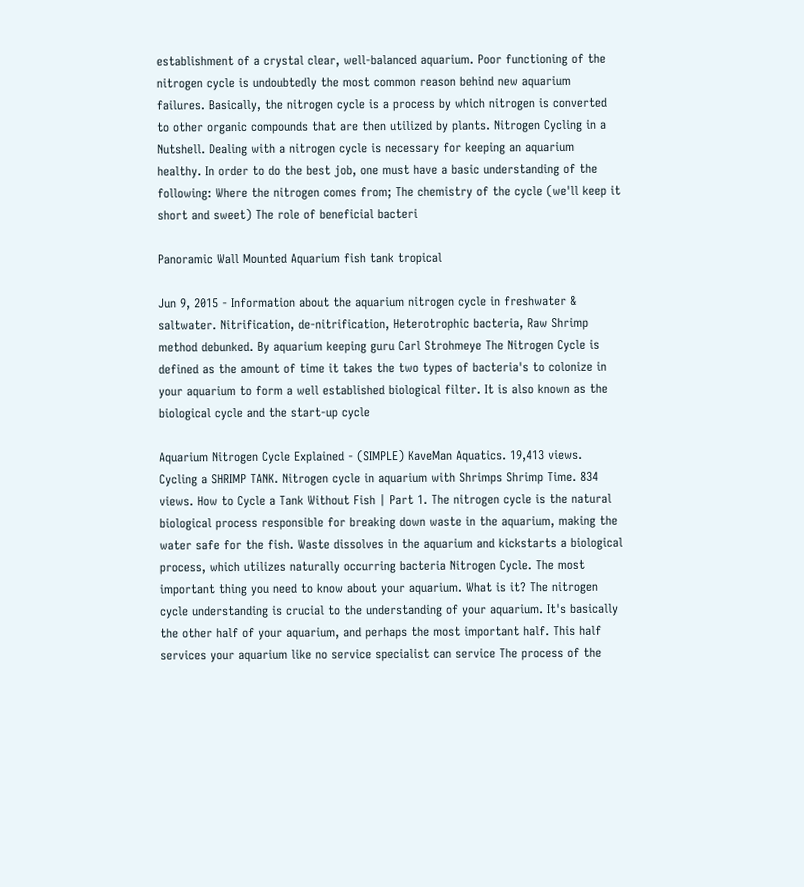establishment of a crystal clear, well-balanced aquarium. Poor functioning of the nitrogen cycle is undoubtedly the most common reason behind new aquarium failures. Basically, the nitrogen cycle is a process by which nitrogen is converted to other organic compounds that are then utilized by plants. Nitrogen Cycling in a Nutshell. Dealing with a nitrogen cycle is necessary for keeping an aquarium healthy. In order to do the best job, one must have a basic understanding of the following: Where the nitrogen comes from; The chemistry of the cycle (we'll keep it short and sweet) The role of beneficial bacteri

Panoramic Wall Mounted Aquarium fish tank tropical

Jun 9, 2015 - Information about the aquarium nitrogen cycle in freshwater & saltwater. Nitrification, de-nitrification, Heterotrophic bacteria, Raw Shrimp method debunked. By aquarium keeping guru Carl Strohmeye The Nitrogen Cycle is defined as the amount of time it takes the two types of bacteria's to colonize in your aquarium to form a well established biological filter. It is also known as the biological cycle and the start-up cycle

Aquarium Nitrogen Cycle Explained - (SIMPLE) KaveMan Aquatics. 19,413 views. Cycling a SHRIMP TANK. Nitrogen cycle in aquarium with Shrimps Shrimp Time. 834 views. How to Cycle a Tank Without Fish | Part 1. The nitrogen cycle is the natural biological process responsible for breaking down waste in the aquarium, making the water safe for the fish. Waste dissolves in the aquarium and kickstarts a biological process, which utilizes naturally occurring bacteria Nitrogen Cycle. The most important thing you need to know about your aquarium. What is it? The nitrogen cycle understanding is crucial to the understanding of your aquarium. It's basically the other half of your aquarium, and perhaps the most important half. This half services your aquarium like no service specialist can service The process of the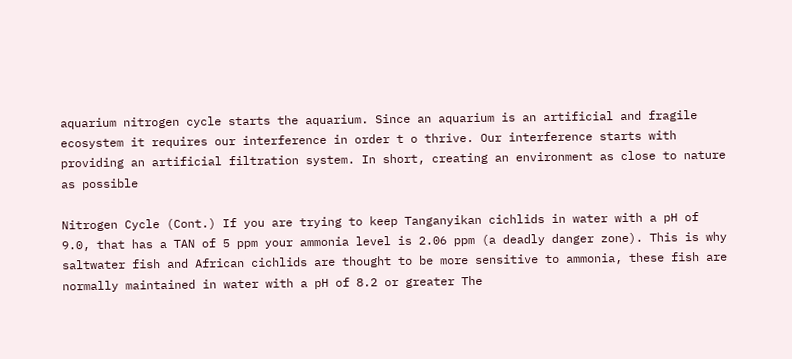aquarium nitrogen cycle starts the aquarium. Since an aquarium is an artificial and fragile ecosystem it requires our interference in order t o thrive. Our interference starts with providing an artificial filtration system. In short, creating an environment as close to nature as possible

Nitrogen Cycle (Cont.) If you are trying to keep Tanganyikan cichlids in water with a pH of 9.0, that has a TAN of 5 ppm your ammonia level is 2.06 ppm (a deadly danger zone). This is why saltwater fish and African cichlids are thought to be more sensitive to ammonia, these fish are normally maintained in water with a pH of 8.2 or greater The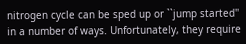nitrogen cycle can be sped up or ``jump started'' in a number of ways. Unfortunately, they require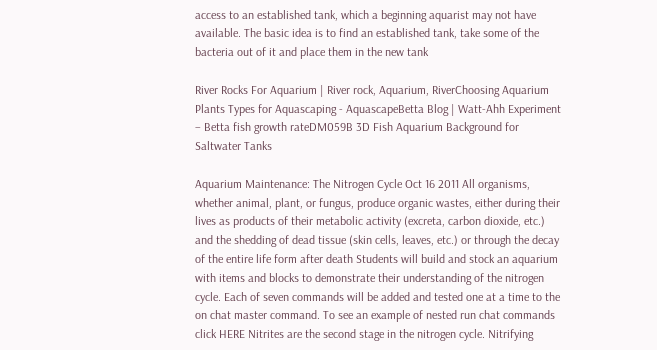access to an established tank, which a beginning aquarist may not have available. The basic idea is to find an established tank, take some of the bacteria out of it and place them in the new tank

River Rocks For Aquarium | River rock, Aquarium, RiverChoosing Aquarium Plants Types for Aquascaping - AquascapeBetta Blog | Watt-Ahh Experiment – Betta fish growth rateDM059B 3D Fish Aquarium Background for Saltwater Tanks

Aquarium Maintenance: The Nitrogen Cycle Oct 16 2011 All organisms, whether animal, plant, or fungus, produce organic wastes, either during their lives as products of their metabolic activity (excreta, carbon dioxide, etc.) and the shedding of dead tissue (skin cells, leaves, etc.) or through the decay of the entire life form after death Students will build and stock an aquarium with items and blocks to demonstrate their understanding of the nitrogen cycle. Each of seven commands will be added and tested one at a time to the on chat master command. To see an example of nested run chat commands click HERE Nitrites are the second stage in the nitrogen cycle. Nitrifying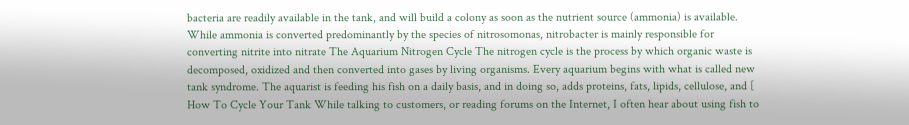bacteria are readily available in the tank, and will build a colony as soon as the nutrient source (ammonia) is available. While ammonia is converted predominantly by the species of nitrosomonas, nitrobacter is mainly responsible for converting nitrite into nitrate The Aquarium Nitrogen Cycle The nitrogen cycle is the process by which organic waste is decomposed, oxidized and then converted into gases by living organisms. Every aquarium begins with what is called new tank syndrome. The aquarist is feeding his fish on a daily basis, and in doing so, adds proteins, fats, lipids, cellulose, and [ How To Cycle Your Tank While talking to customers, or reading forums on the Internet, I often hear about using fish to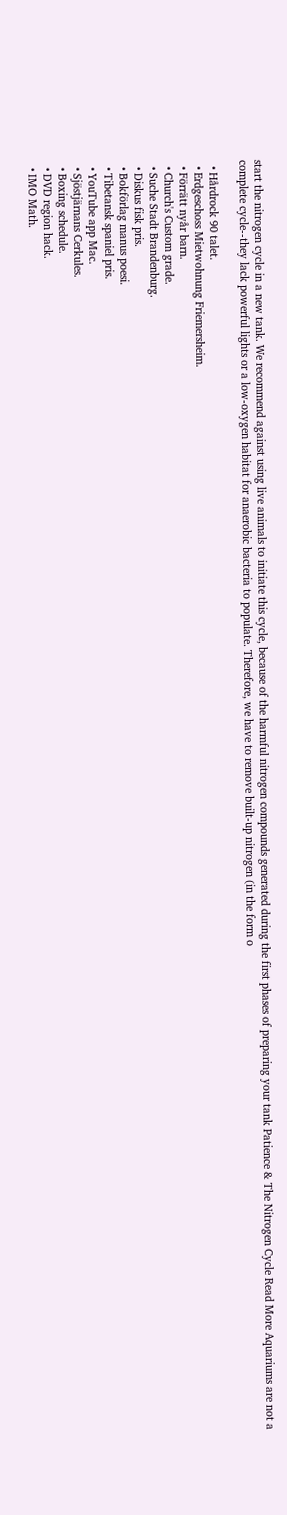start the nitrogen cycle in a new tank. We recommend against using live animals to initiate this cycle, because of the harmful nitrogen compounds generated during the first phases of preparing your tank Patience & The Nitrogen Cycle Read More Aquariums are not a complete cycle--they lack powerful lights or a low-oxygen habitat for anaerobic bacteria to populate. Therefore, we have to remove built-up nitrogen (in the form o

  • Hårdrock 90 talet.
  • Erdgeschoss Mietwohnung Friemersheim.
  • Förrätt nyår barn.
  • Church's Custom grade.
  • Suche Stadt Brandenburg.
  • Diskus fisk pris.
  • Bokförlag manus poesi.
  • Tibetansk spaniel pris.
  • YouTube app Mac.
  • Sjöstjärnans Cerkules.
  • Boxing schedule.
  • DVD region hack.
  • IMO Math.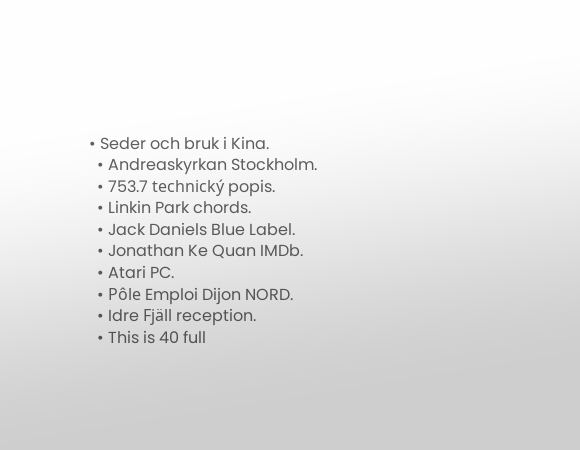• Seder och bruk i Kina.
  • Andreaskyrkan Stockholm.
  • 753.7 technický popis.
  • Linkin Park chords.
  • Jack Daniels Blue Label.
  • Jonathan Ke Quan IMDb.
  • Atari PC.
  • Pôle Emploi Dijon NORD.
  • Idre Fjäll reception.
  • This is 40 full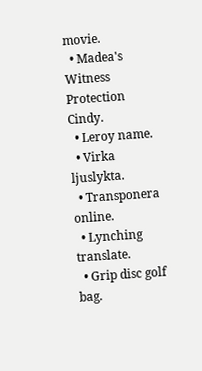movie.
  • Madea's Witness Protection Cindy.
  • Leroy name.
  • Virka ljuslykta.
  • Transponera online.
  • Lynching translate.
  • Grip disc golf bag.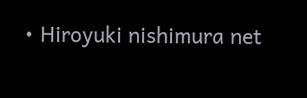• Hiroyuki nishimura net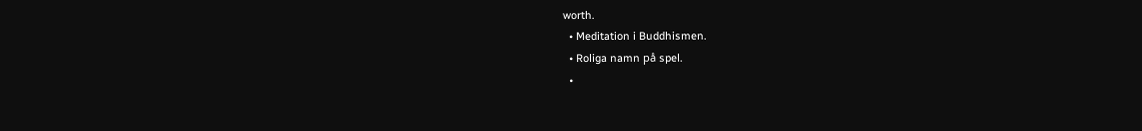worth.
  • Meditation i Buddhismen.
  • Roliga namn på spel.
  •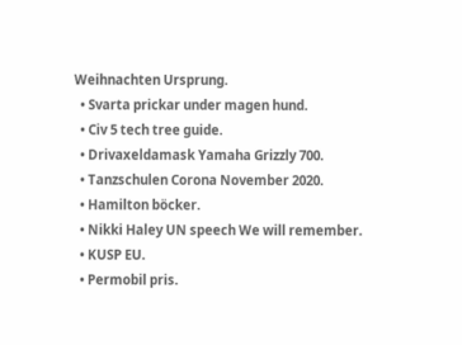Weihnachten Ursprung.
  • Svarta prickar under magen hund.
  • Civ 5 tech tree guide.
  • Drivaxeldamask Yamaha Grizzly 700.
  • Tanzschulen Corona November 2020.
  • Hamilton böcker.
  • Nikki Haley UN speech We will remember.
  • KUSP EU.
  • Permobil pris.